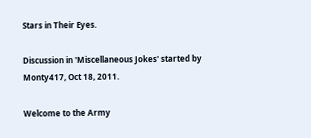Stars in Their Eyes.

Discussion in 'Miscellaneous Jokes' started by Monty417, Oct 18, 2011.

Welcome to the Army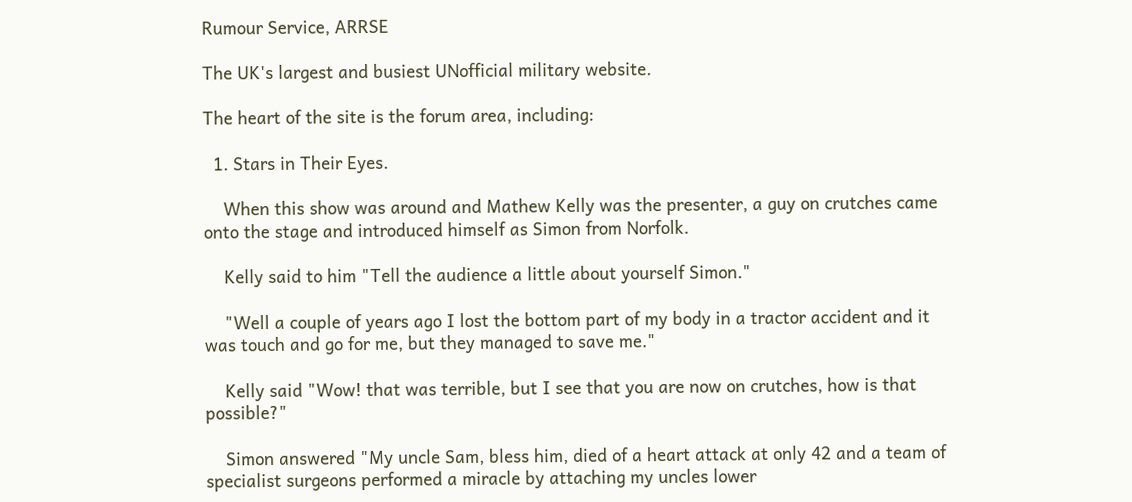Rumour Service, ARRSE

The UK's largest and busiest UNofficial military website.

The heart of the site is the forum area, including:

  1. Stars in Their Eyes.

    When this show was around and Mathew Kelly was the presenter, a guy on crutches came onto the stage and introduced himself as Simon from Norfolk.

    Kelly said to him "Tell the audience a little about yourself Simon."

    "Well a couple of years ago I lost the bottom part of my body in a tractor accident and it was touch and go for me, but they managed to save me."

    Kelly said "Wow! that was terrible, but I see that you are now on crutches, how is that possible?"

    Simon answered "My uncle Sam, bless him, died of a heart attack at only 42 and a team of specialist surgeons performed a miracle by attaching my uncles lower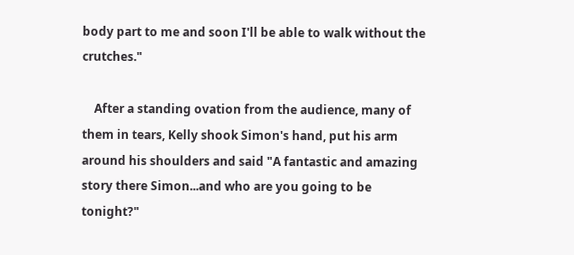body part to me and soon I'll be able to walk without the crutches."

    After a standing ovation from the audience, many of them in tears, Kelly shook Simon's hand, put his arm around his shoulders and said "A fantastic and amazing story there Simon...and who are you going to be tonight?"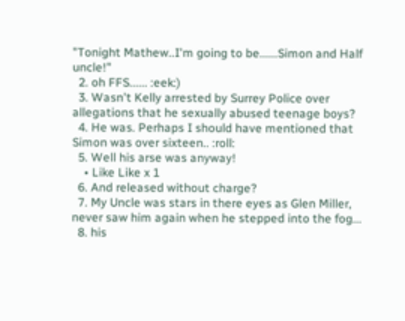"Tonight Mathew..I'm going to be......Simon and Half uncle!"
  2. oh FFS...... :eek:)
  3. Wasn't Kelly arrested by Surrey Police over allegations that he sexually abused teenage boys?
  4. He was. Perhaps I should have mentioned that Simon was over sixteen.. :roll:
  5. Well his arse was anyway!
    • Like Like x 1
  6. And released without charge?
  7. My Uncle was stars in there eyes as Glen Miller, never saw him again when he stepped into the fog...
  8. his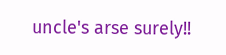uncle's arse surely!!